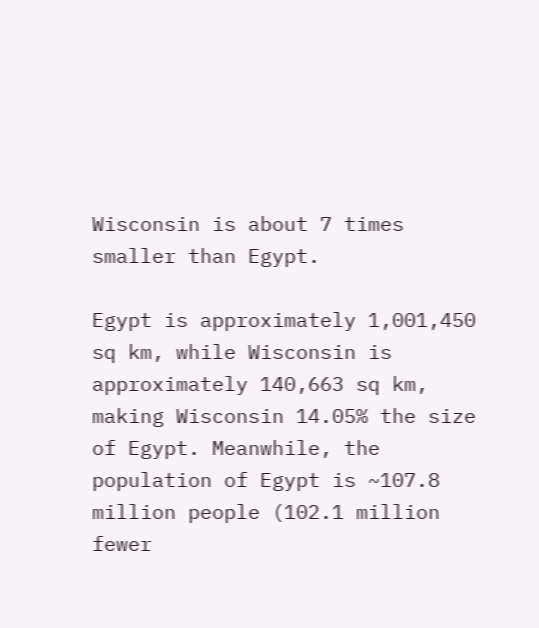Wisconsin is about 7 times smaller than Egypt.

Egypt is approximately 1,001,450 sq km, while Wisconsin is approximately 140,663 sq km, making Wisconsin 14.05% the size of Egypt. Meanwhile, the population of Egypt is ~107.8 million people (102.1 million fewer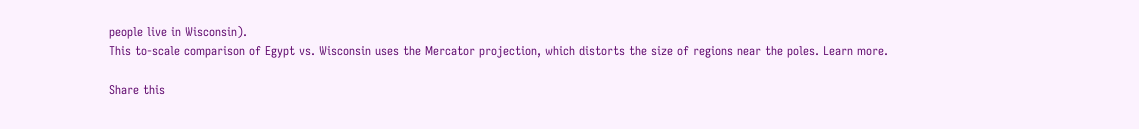people live in Wisconsin).
This to-scale comparison of Egypt vs. Wisconsin uses the Mercator projection, which distorts the size of regions near the poles. Learn more.

Share this